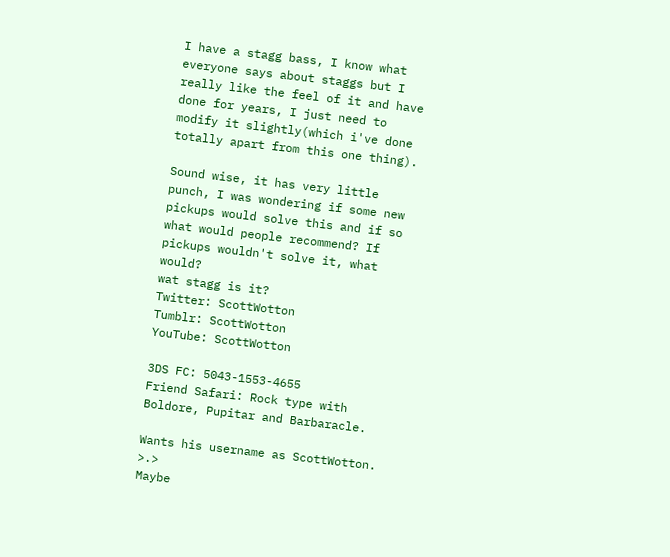I have a stagg bass, I know what everyone says about staggs but I really like the feel of it and have done for years, I just need to modify it slightly(which i've done totally apart from this one thing).

Sound wise, it has very little punch, I was wondering if some new pickups would solve this and if so what would people recommend? If pickups wouldn't solve it, what would?
wat stagg is it?
Twitter: ScottWotton
Tumblr: ScottWotton
YouTube: ScottWotton

3DS FC: 5043-1553-4655
Friend Safari: Rock type with Boldore, Pupitar and Barbaracle.

Wants his username as ScottWotton. >.>
Maybe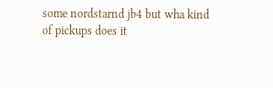some nordstarnd jb4 but wha kind of pickups does it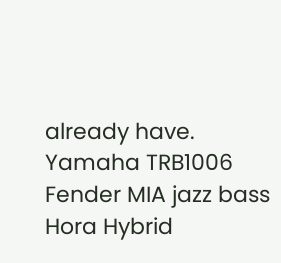already have.
Yamaha TRB1006
Fender MIA jazz bass
Hora Hybrid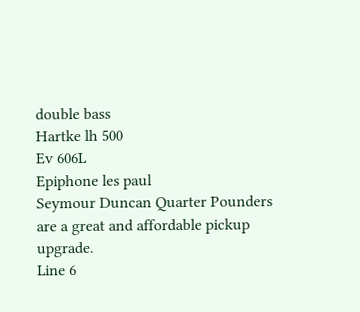double bass
Hartke lh 500
Ev 606L
Epiphone les paul
Seymour Duncan Quarter Pounders are a great and affordable pickup upgrade.
Line 6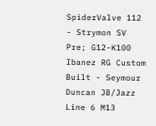SpiderValve 112 - Strymon SV Pre; G12-K100
Ibanez RG Custom Built - Seymour Duncan JB/Jazz
Line 6 M13